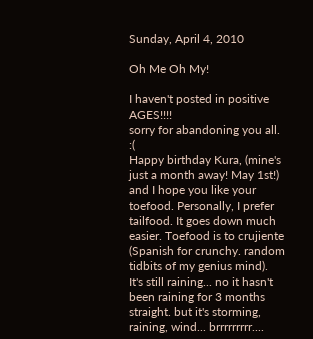Sunday, April 4, 2010

Oh Me Oh My!

I haven't posted in positive AGES!!!!
sorry for abandoning you all. :(
Happy birthday Kura, (mine's just a month away! May 1st!) and I hope you like your toefood. Personally, I prefer tailfood. It goes down much easier. Toefood is to crujiente (Spanish for crunchy. random tidbits of my genius mind).
It's still raining... no it hasn't been raining for 3 months straight. but it's storming, raining, wind... brrrrrrrrr....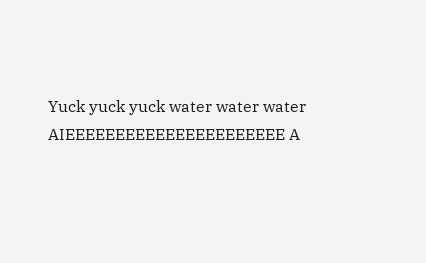Yuck yuck yuck water water water AIEEEEEEEEEEEEEEEEEEEEEE A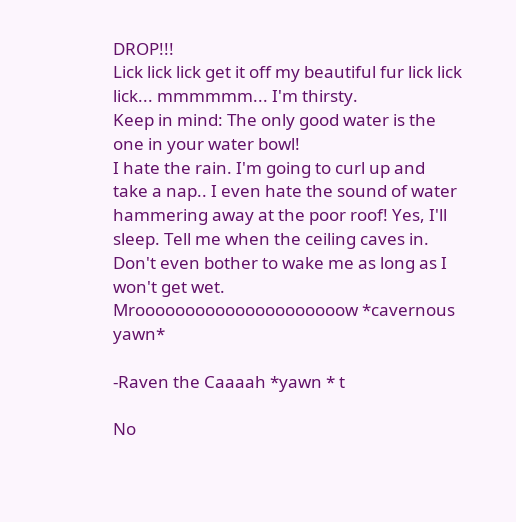DROP!!!
Lick lick lick get it off my beautiful fur lick lick lick... mmmmmm... I'm thirsty.
Keep in mind: The only good water is the one in your water bowl!
I hate the rain. I'm going to curl up and take a nap.. I even hate the sound of water hammering away at the poor roof! Yes, I'll sleep. Tell me when the ceiling caves in. Don't even bother to wake me as long as I won't get wet.
Mrooooooooooooooooooooow *cavernous yawn*

-Raven the Caaaah *yawn * t

No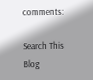comments:

Search This Blog